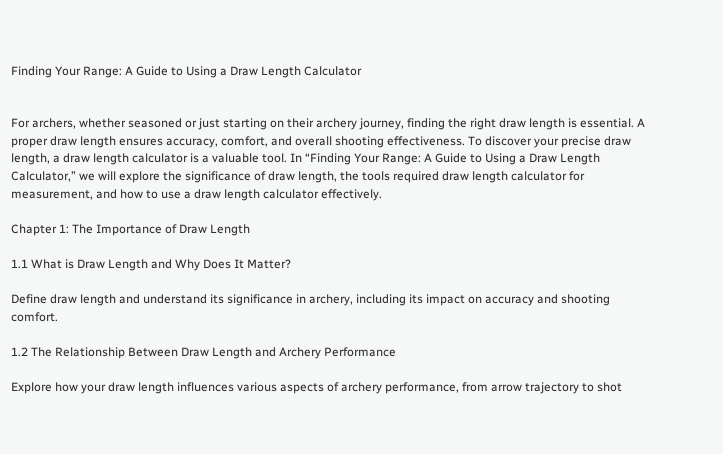Finding Your Range: A Guide to Using a Draw Length Calculator


For archers, whether seasoned or just starting on their archery journey, finding the right draw length is essential. A proper draw length ensures accuracy, comfort, and overall shooting effectiveness. To discover your precise draw length, a draw length calculator is a valuable tool. In “Finding Your Range: A Guide to Using a Draw Length Calculator,” we will explore the significance of draw length, the tools required draw length calculator for measurement, and how to use a draw length calculator effectively.

Chapter 1: The Importance of Draw Length

1.1 What is Draw Length and Why Does It Matter?

Define draw length and understand its significance in archery, including its impact on accuracy and shooting comfort.

1.2 The Relationship Between Draw Length and Archery Performance

Explore how your draw length influences various aspects of archery performance, from arrow trajectory to shot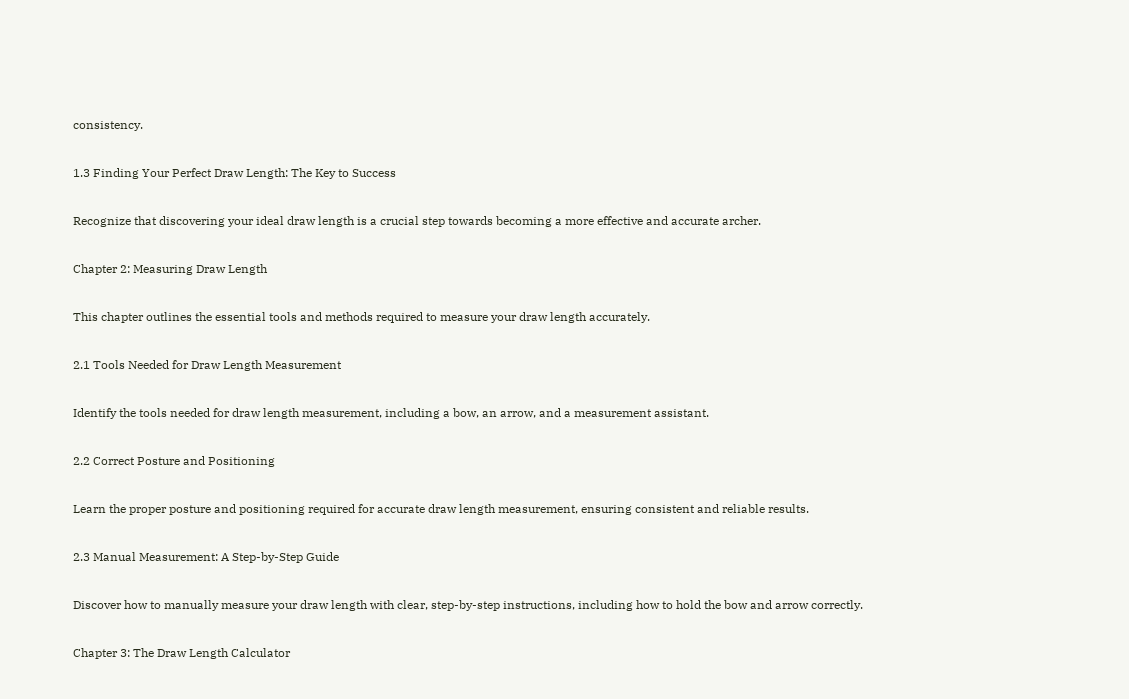consistency.

1.3 Finding Your Perfect Draw Length: The Key to Success

Recognize that discovering your ideal draw length is a crucial step towards becoming a more effective and accurate archer.

Chapter 2: Measuring Draw Length

This chapter outlines the essential tools and methods required to measure your draw length accurately.

2.1 Tools Needed for Draw Length Measurement

Identify the tools needed for draw length measurement, including a bow, an arrow, and a measurement assistant.

2.2 Correct Posture and Positioning

Learn the proper posture and positioning required for accurate draw length measurement, ensuring consistent and reliable results.

2.3 Manual Measurement: A Step-by-Step Guide

Discover how to manually measure your draw length with clear, step-by-step instructions, including how to hold the bow and arrow correctly.

Chapter 3: The Draw Length Calculator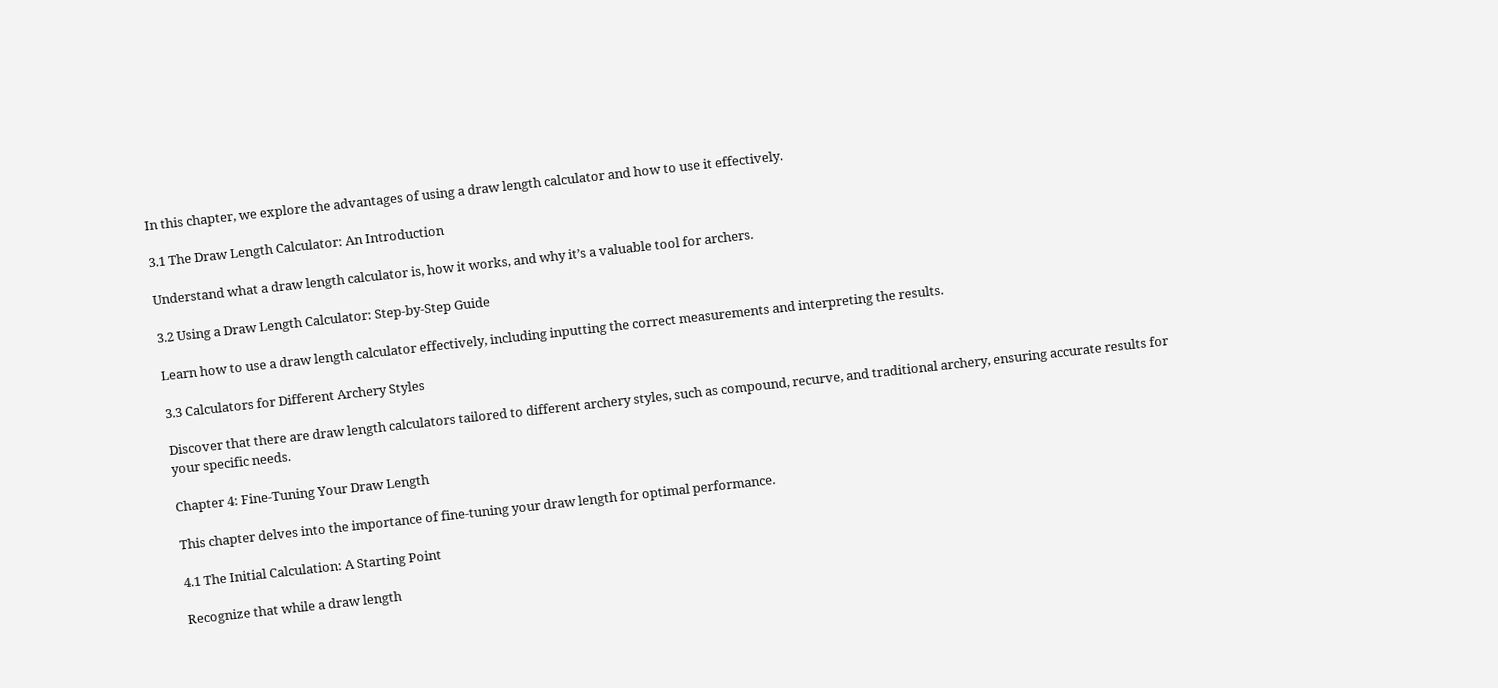In this chapter, we explore the advantages of using a draw length calculator and how to use it effectively.

3.1 The Draw Length Calculator: An Introduction

Understand what a draw length calculator is, how it works, and why it’s a valuable tool for archers.

3.2 Using a Draw Length Calculator: Step-by-Step Guide

Learn how to use a draw length calculator effectively, including inputting the correct measurements and interpreting the results.

3.3 Calculators for Different Archery Styles

Discover that there are draw length calculators tailored to different archery styles, such as compound, recurve, and traditional archery, ensuring accurate results for your specific needs.

Chapter 4: Fine-Tuning Your Draw Length

This chapter delves into the importance of fine-tuning your draw length for optimal performance.

4.1 The Initial Calculation: A Starting Point

Recognize that while a draw length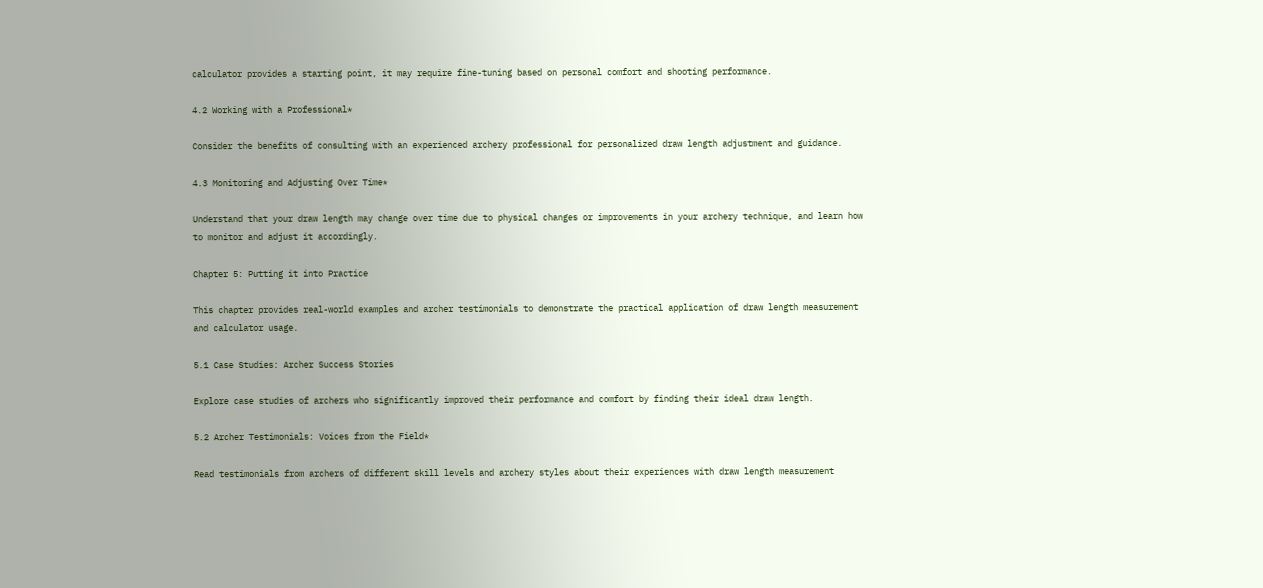calculator provides a starting point, it may require fine-tuning based on personal comfort and shooting performance.

4.2 Working with a Professional*

Consider the benefits of consulting with an experienced archery professional for personalized draw length adjustment and guidance.

4.3 Monitoring and Adjusting Over Time*

Understand that your draw length may change over time due to physical changes or improvements in your archery technique, and learn how to monitor and adjust it accordingly.

Chapter 5: Putting it into Practice

This chapter provides real-world examples and archer testimonials to demonstrate the practical application of draw length measurement and calculator usage.

5.1 Case Studies: Archer Success Stories

Explore case studies of archers who significantly improved their performance and comfort by finding their ideal draw length.

5.2 Archer Testimonials: Voices from the Field*

Read testimonials from archers of different skill levels and archery styles about their experiences with draw length measurement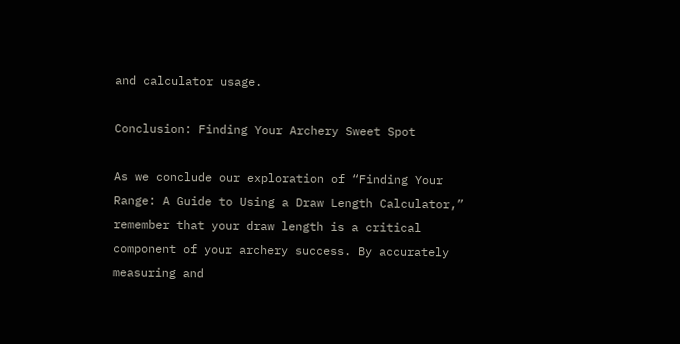and calculator usage.

Conclusion: Finding Your Archery Sweet Spot

As we conclude our exploration of “Finding Your Range: A Guide to Using a Draw Length Calculator,” remember that your draw length is a critical component of your archery success. By accurately measuring and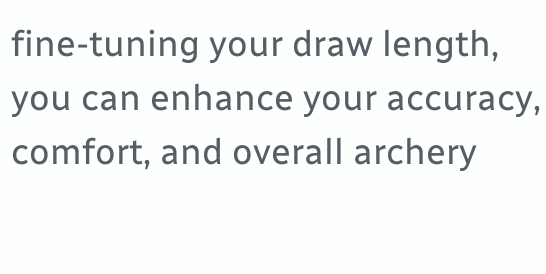fine-tuning your draw length, you can enhance your accuracy, comfort, and overall archery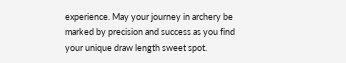experience. May your journey in archery be marked by precision and success as you find your unique draw length sweet spot.